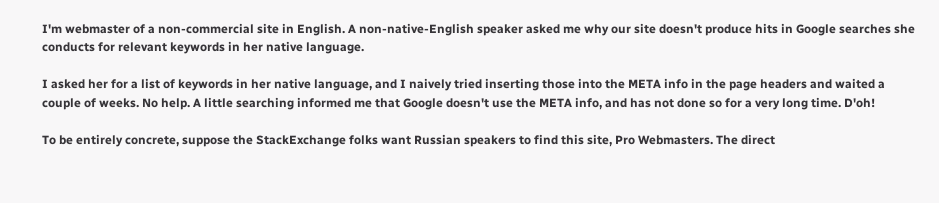I'm webmaster of a non-commercial site in English. A non-native-English speaker asked me why our site doesn't produce hits in Google searches she conducts for relevant keywords in her native language.

I asked her for a list of keywords in her native language, and I naively tried inserting those into the META info in the page headers and waited a couple of weeks. No help. A little searching informed me that Google doesn't use the META info, and has not done so for a very long time. D'oh!

To be entirely concrete, suppose the StackExchange folks want Russian speakers to find this site, Pro Webmasters. The direct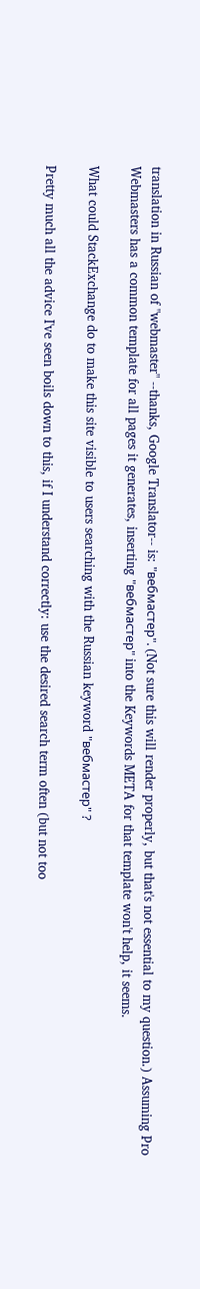translation in Russian of "webmaster" --thanks, Google Translator-- is: "вебмастер". (Not sure this will render properly, but that's not essential to my question.) Assuming Pro Webmasters has a common template for all pages it generates, inserting "вебмастер" into the Keywords META for that template won't help, it seems.

What could StackExchange do to make this site visible to users searching with the Russian keyword "вебмастер" ?

Pretty much all the advice I've seen boils down to this, if I understand correctly: use the desired search term often (but not too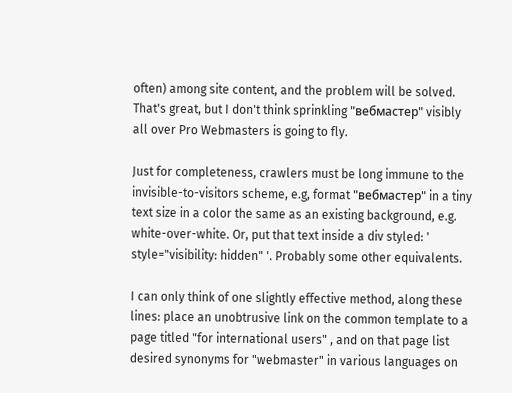often) among site content, and the problem will be solved. That's great, but I don't think sprinkling "вебмастер" visibly all over Pro Webmasters is going to fly.

Just for completeness, crawlers must be long immune to the invisible-to-visitors scheme, e.g, format "вебмастер" in a tiny text size in a color the same as an existing background, e.g. white-over-white. Or, put that text inside a div styled: ' style="visibility: hidden" '. Probably some other equivalents.

I can only think of one slightly effective method, along these lines: place an unobtrusive link on the common template to a page titled "for international users" , and on that page list desired synonyms for "webmaster" in various languages on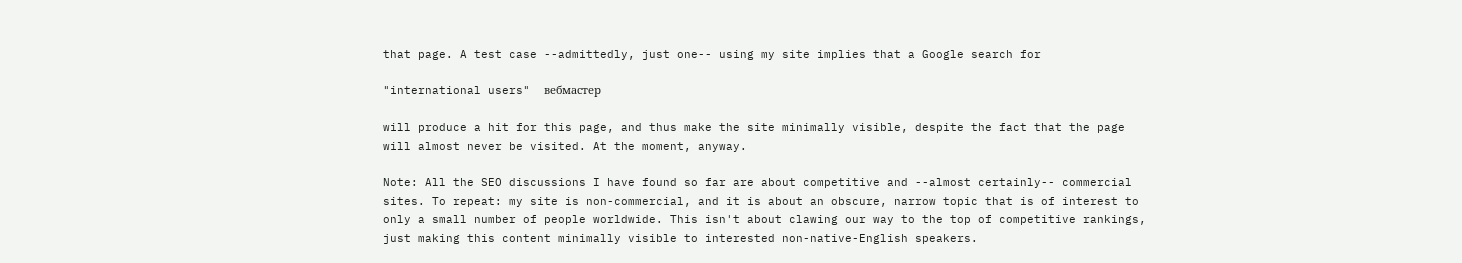that page. A test case --admittedly, just one-- using my site implies that a Google search for

"international users"  вебмастер

will produce a hit for this page, and thus make the site minimally visible, despite the fact that the page will almost never be visited. At the moment, anyway.

Note: All the SEO discussions I have found so far are about competitive and --almost certainly-- commercial sites. To repeat: my site is non-commercial, and it is about an obscure, narrow topic that is of interest to only a small number of people worldwide. This isn't about clawing our way to the top of competitive rankings, just making this content minimally visible to interested non-native-English speakers.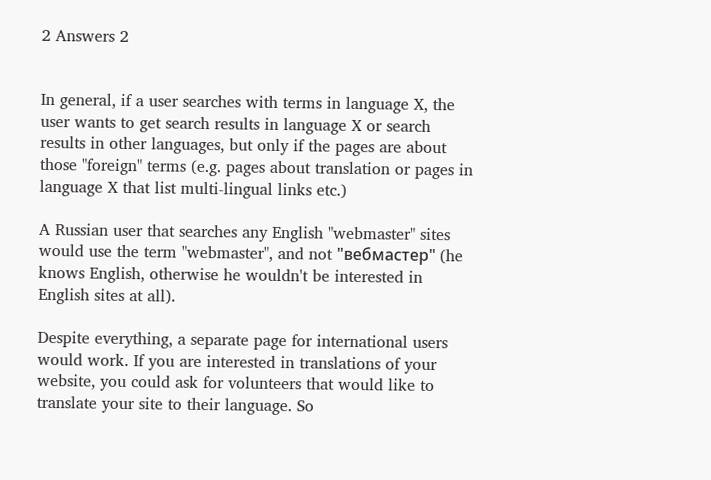2 Answers 2


In general, if a user searches with terms in language X, the user wants to get search results in language X or search results in other languages, but only if the pages are about those "foreign" terms (e.g. pages about translation or pages in language X that list multi-lingual links etc.)

A Russian user that searches any English "webmaster" sites would use the term "webmaster", and not "вебмастер" (he knows English, otherwise he wouldn't be interested in English sites at all).

Despite everything, a separate page for international users would work. If you are interested in translations of your website, you could ask for volunteers that would like to translate your site to their language. So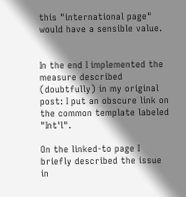this "international page" would have a sensible value.


In the end I implemented the measure described (doubtfully) in my original post: I put an obscure link on the common template labeled "Int'l".

On the linked-to page I briefly described the issue in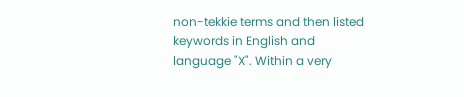non-tekkie terms and then listed keywords in English and language "X". Within a very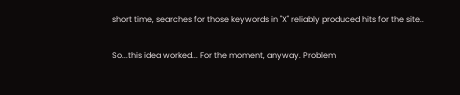short time, searches for those keywords in "X" reliably produced hits for the site..

So...this idea worked... For the moment, anyway. Problem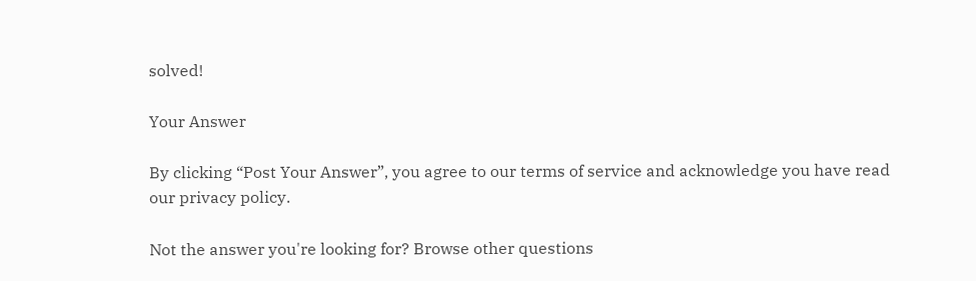solved!

Your Answer

By clicking “Post Your Answer”, you agree to our terms of service and acknowledge you have read our privacy policy.

Not the answer you're looking for? Browse other questions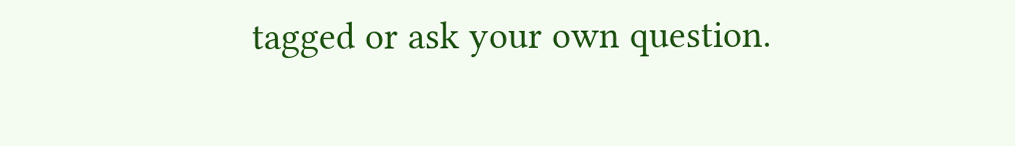tagged or ask your own question.